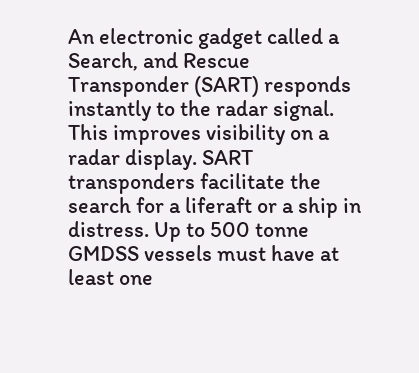An electronic gadget called a Search, and Rescue Transponder (SART) responds instantly to the radar signal. This improves visibility on a radar display. SART transponders facilitate the search for a liferaft or a ship in distress. Up to 500 tonne GMDSS vessels must have at least one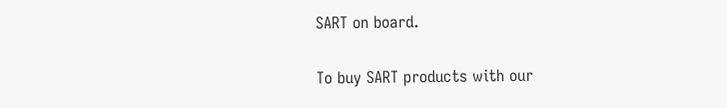SART on board.

To buy SART products with our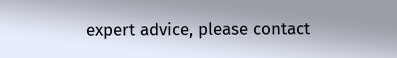expert advice, please contact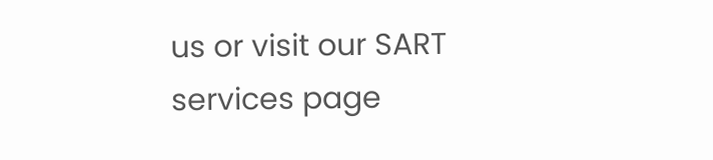us or visit our SART services page